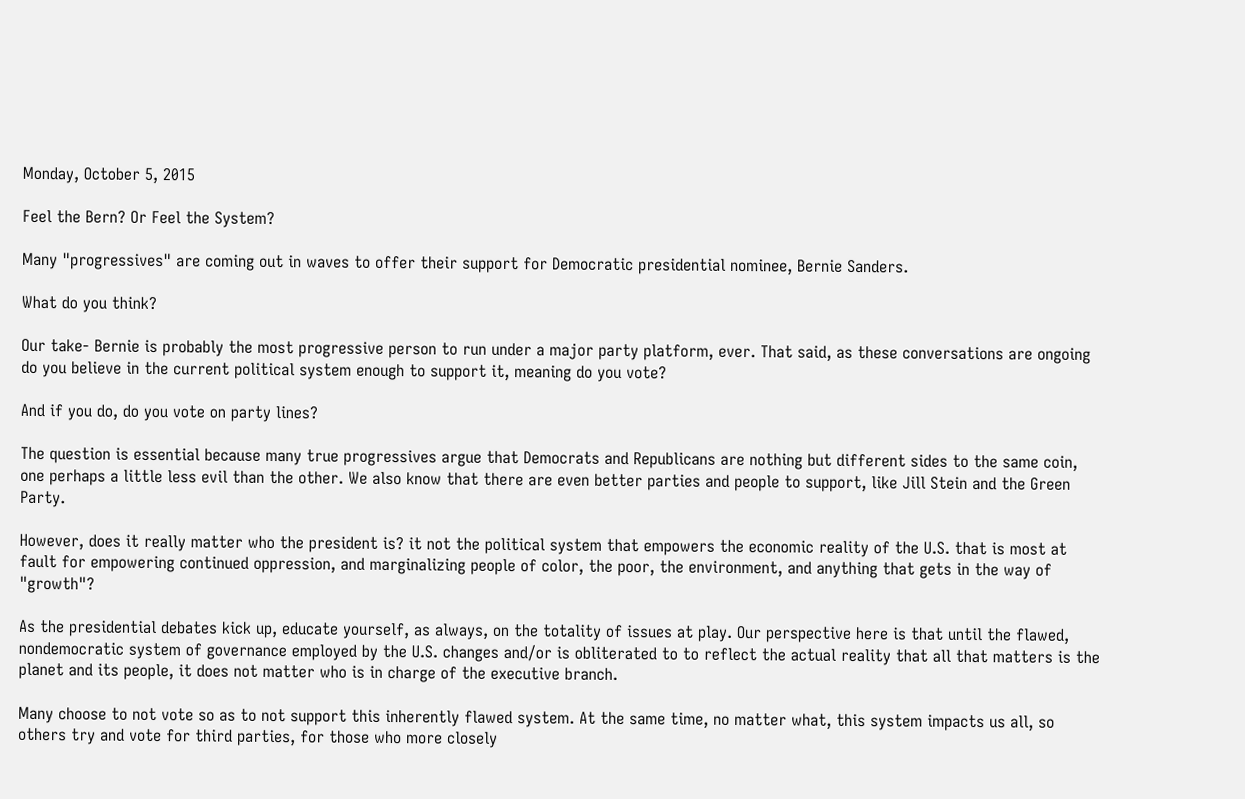Monday, October 5, 2015

Feel the Bern? Or Feel the System?

Many "progressives" are coming out in waves to offer their support for Democratic presidential nominee, Bernie Sanders.

What do you think?

Our take- Bernie is probably the most progressive person to run under a major party platform, ever. That said, as these conversations are ongoing do you believe in the current political system enough to support it, meaning do you vote?

And if you do, do you vote on party lines?

The question is essential because many true progressives argue that Democrats and Republicans are nothing but different sides to the same coin, one perhaps a little less evil than the other. We also know that there are even better parties and people to support, like Jill Stein and the Green Party.

However, does it really matter who the president is? it not the political system that empowers the economic reality of the U.S. that is most at fault for empowering continued oppression, and marginalizing people of color, the poor, the environment, and anything that gets in the way of "growth"?

As the presidential debates kick up, educate yourself, as always, on the totality of issues at play. Our perspective here is that until the flawed, nondemocratic system of governance employed by the U.S. changes and/or is obliterated to to reflect the actual reality that all that matters is the planet and its people, it does not matter who is in charge of the executive branch.

Many choose to not vote so as to not support this inherently flawed system. At the same time, no matter what, this system impacts us all, so others try and vote for third parties, for those who more closely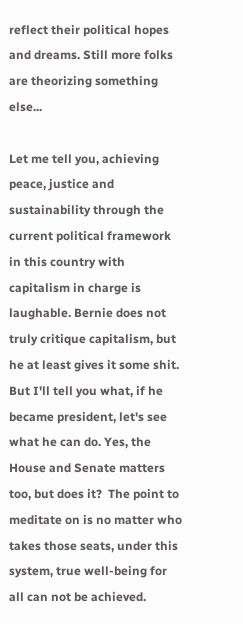reflect their political hopes and dreams. Still more folks are theorizing something else...

Let me tell you, achieving peace, justice and sustainability through the current political framework in this country with capitalism in charge is laughable. Bernie does not truly critique capitalism, but he at least gives it some shit. But I'll tell you what, if he became president, let's see what he can do. Yes, the House and Senate matters too, but does it?  The point to meditate on is no matter who takes those seats, under this system, true well-being for all can not be achieved.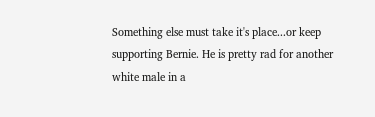Something else must take it's place...or keep supporting Bernie. He is pretty rad for another white male in a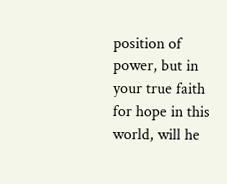position of power, but in your true faith for hope in this world, will he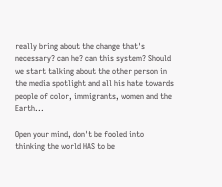really bring about the change that's necessary? can he? can this system? Should we start talking about the other person in the media spotlight and all his hate towards people of color, immigrants, women and the Earth...

Open your mind, don't be fooled into thinking the world HAS to be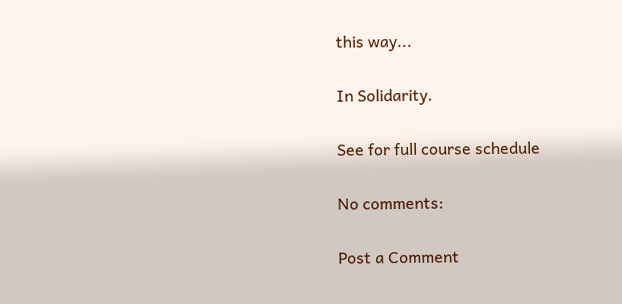this way...

In Solidarity.

See for full course schedule

No comments:

Post a Comment